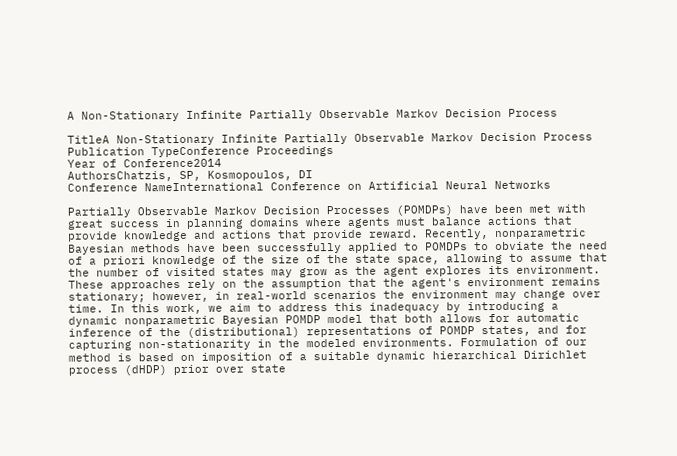A Non-Stationary Infinite Partially Observable Markov Decision Process

TitleA Non-Stationary Infinite Partially Observable Markov Decision Process
Publication TypeConference Proceedings
Year of Conference2014
AuthorsChatzis, SP, Kosmopoulos, DI
Conference NameInternational Conference on Artificial Neural Networks

Partially Observable Markov Decision Processes (POMDPs) have been met with great success in planning domains where agents must balance actions that provide knowledge and actions that provide reward. Recently, nonparametric Bayesian methods have been successfully applied to POMDPs to obviate the need of a priori knowledge of the size of the state space, allowing to assume that the number of visited states may grow as the agent explores its environment. These approaches rely on the assumption that the agent's environment remains stationary; however, in real-world scenarios the environment may change over time. In this work, we aim to address this inadequacy by introducing a dynamic nonparametric Bayesian POMDP model that both allows for automatic inference of the (distributional) representations of POMDP states, and for capturing non-stationarity in the modeled environments. Formulation of our method is based on imposition of a suitable dynamic hierarchical Dirichlet process (dHDP) prior over state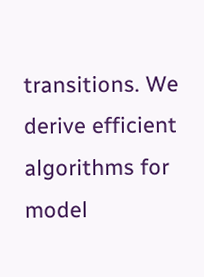transitions. We derive efficient algorithms for model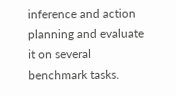inference and action planning and evaluate it on several benchmark tasks.